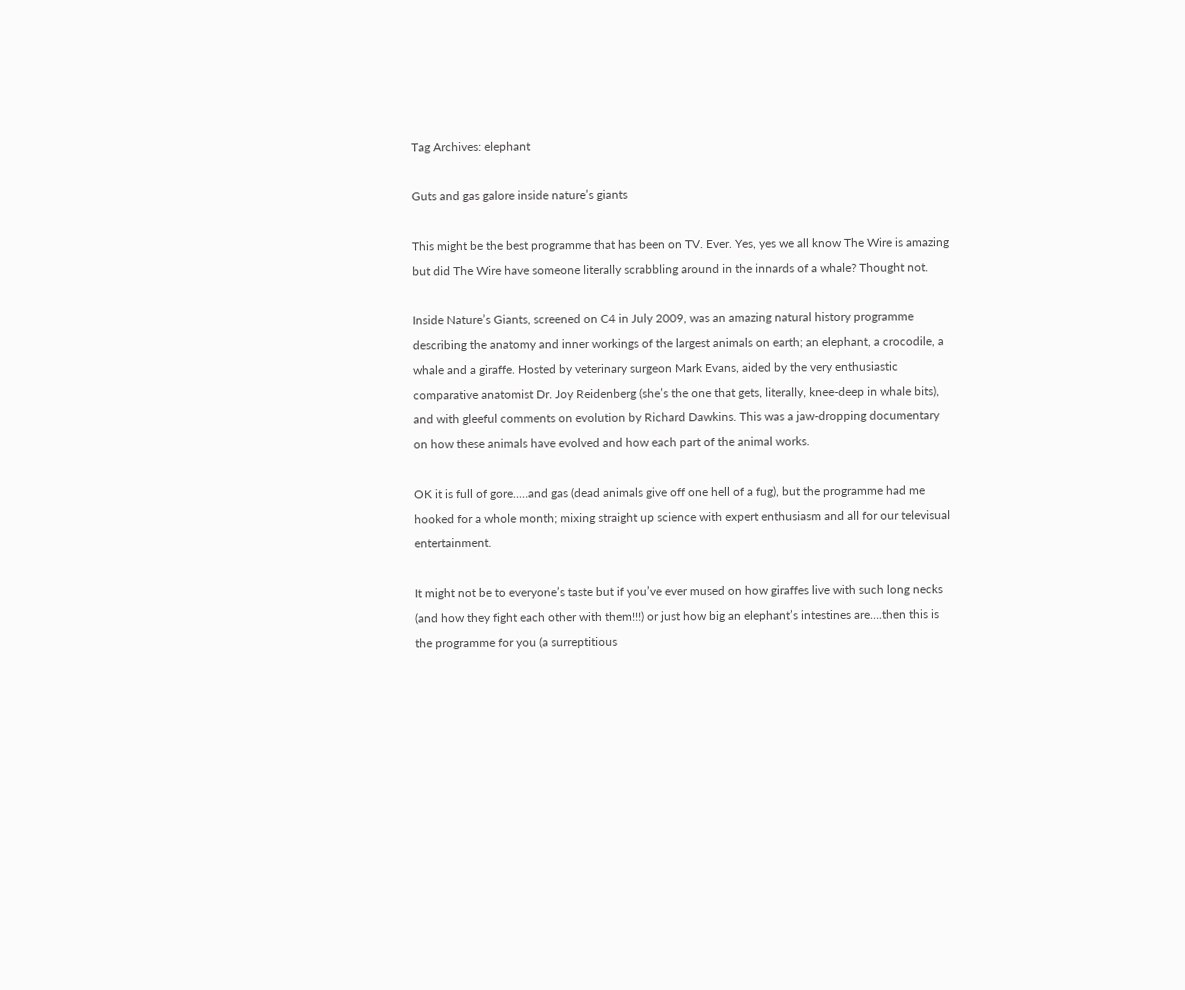Tag Archives: elephant

Guts and gas galore inside nature’s giants

This might be the best programme that has been on TV. Ever. Yes, yes we all know The Wire is amazing but did The Wire have someone literally scrabbling around in the innards of a whale? Thought not.

Inside Nature’s Giants, screened on C4 in July 2009, was an amazing natural history programme describing the anatomy and inner workings of the largest animals on earth; an elephant, a crocodile, a whale and a giraffe. Hosted by veterinary surgeon Mark Evans, aided by the very enthusiastic comparative anatomist Dr. Joy Reidenberg (she’s the one that gets, literally, knee-deep in whale bits), and with gleeful comments on evolution by Richard Dawkins. This was a jaw-dropping documentary on how these animals have evolved and how each part of the animal works.

OK it is full of gore..…and gas (dead animals give off one hell of a fug), but the programme had me hooked for a whole month; mixing straight up science with expert enthusiasm and all for our televisual entertainment.

It might not be to everyone’s taste but if you’ve ever mused on how giraffes live with such long necks (and how they fight each other with them!!!) or just how big an elephant’s intestines are….then this is the programme for you (a surreptitious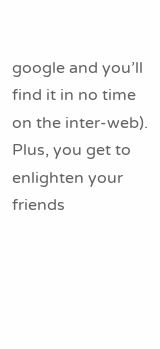google and you’ll find it in no time on the inter-web). Plus, you get to enlighten your friends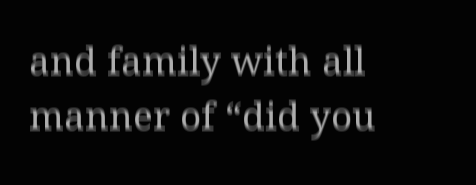and family with all manner of “did you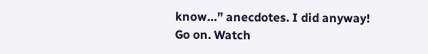know…” anecdotes. I did anyway! Go on. Watch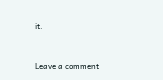it.


Leave a comment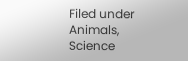Filed under Animals, Science